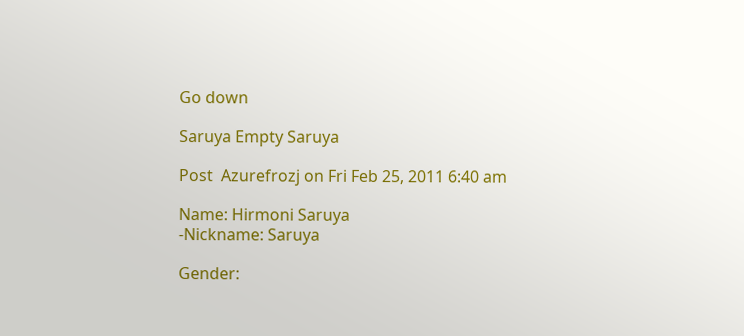Go down

Saruya Empty Saruya

Post  Azurefrozj on Fri Feb 25, 2011 6:40 am

Name: Hirmoni Saruya
-Nickname: Saruya

Gender: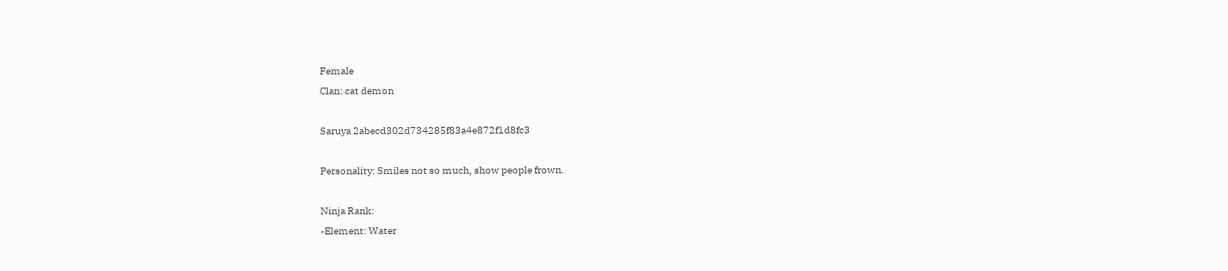Female
Clan: cat demon

Saruya 2abecd302d734285f83a4e872f1d8fc3

Personality: Smiles not so much, show people frown.

Ninja Rank:
-Element: Water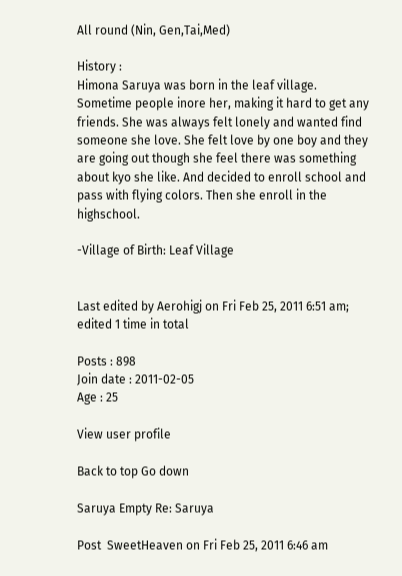All round (Nin, Gen,Tai,Med)

History :
Himona Saruya was born in the leaf village. Sometime people inore her, making it hard to get any friends. She was always felt lonely and wanted find someone she love. She felt love by one boy and they are going out though she feel there was something about kyo she like. And decided to enroll school and pass with flying colors. Then she enroll in the highschool.

-Village of Birth: Leaf Village


Last edited by Aerohigj on Fri Feb 25, 2011 6:51 am; edited 1 time in total

Posts : 898
Join date : 2011-02-05
Age : 25

View user profile

Back to top Go down

Saruya Empty Re: Saruya

Post  SweetHeaven on Fri Feb 25, 2011 6:46 am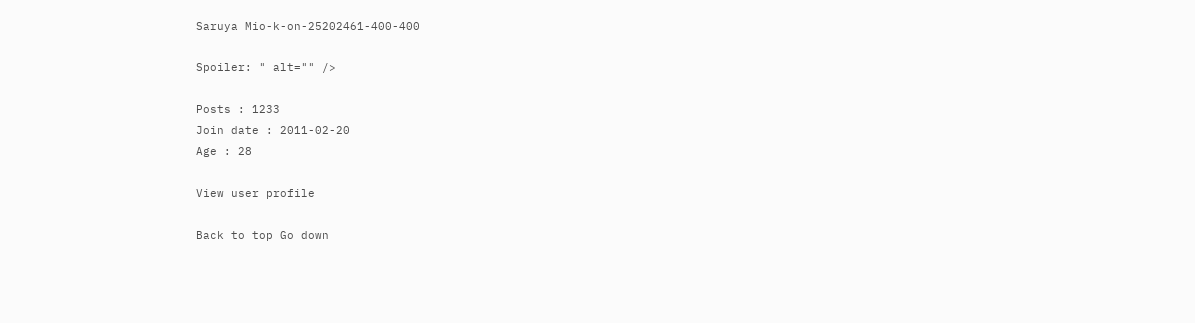Saruya Mio-k-on-25202461-400-400

Spoiler: " alt="" />

Posts : 1233
Join date : 2011-02-20
Age : 28

View user profile

Back to top Go down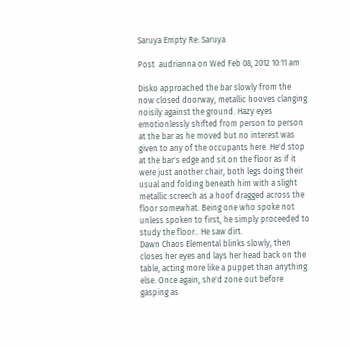Saruya Empty Re: Saruya

Post  audrianna on Wed Feb 08, 2012 10:11 am

Disko approached the bar slowly from the now closed doorway, metallic hooves clanging noisily against the ground. Hazy eyes emotionlessly shifted from person to person at the bar as he moved but no interest was given to any of the occupants here. He'd stop at the bar's edge and sit on the floor as if it were just another chair, both legs doing their usual and folding beneath him with a slight metallic screech as a hoof dragged across the floor somewhat. Being one who spoke not unless spoken to first, he simply proceeded to study the floor.. He saw dirt.
Dawn Chaos Elemental blinks slowly, then closes her eyes and lays her head back on the table, acting more like a puppet than anything else. Once again, she'd zone out before gasping as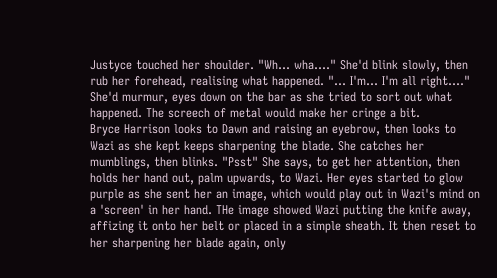Justyce touched her shoulder. "Wh... wha...." She'd blink slowly, then rub her forehead, realising what happened. "... I'm... I'm all right...." She'd murmur, eyes down on the bar as she tried to sort out what happened. The screech of metal would make her cringe a bit.
Bryce Harrison looks to Dawn and raising an eyebrow, then looks to Wazi as she kept keeps sharpening the blade. She catches her mumblings, then blinks. "Psst" She says, to get her attention, then holds her hand out, palm upwards, to Wazi. Her eyes started to glow purple as she sent her an image, which would play out in Wazi's mind on a 'screen' in her hand. THe image showed Wazi putting the knife away, affizing it onto her belt or placed in a simple sheath. It then reset to her sharpening her blade again, only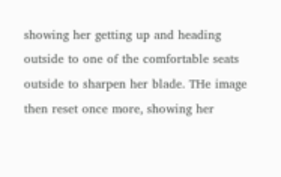showing her getting up and heading outside to one of the comfortable seats outside to sharpen her blade. THe image then reset once more, showing her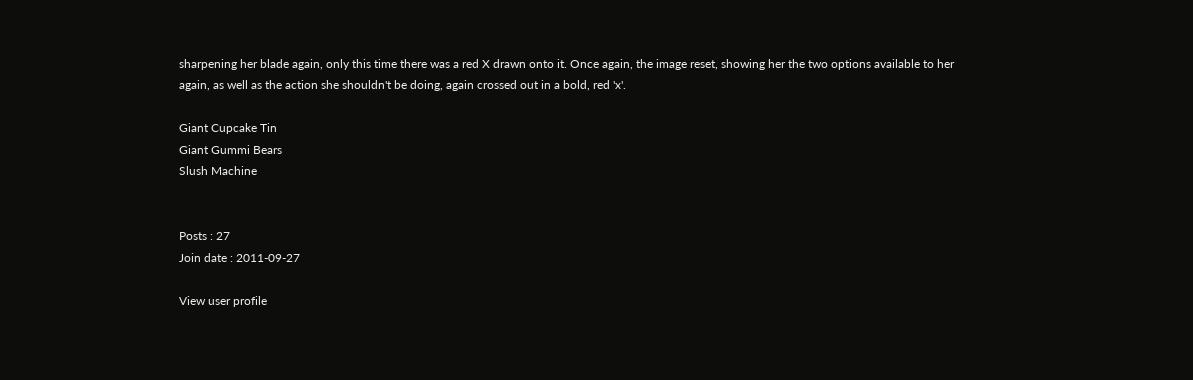sharpening her blade again, only this time there was a red X drawn onto it. Once again, the image reset, showing her the two options available to her again, as well as the action she shouldn't be doing, again crossed out in a bold, red 'x'.

Giant Cupcake Tin
Giant Gummi Bears
Slush Machine


Posts : 27
Join date : 2011-09-27

View user profile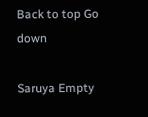Back to top Go down

Saruya Empty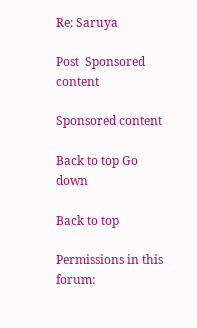Re: Saruya

Post  Sponsored content

Sponsored content

Back to top Go down

Back to top

Permissions in this forum: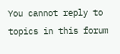You cannot reply to topics in this forum